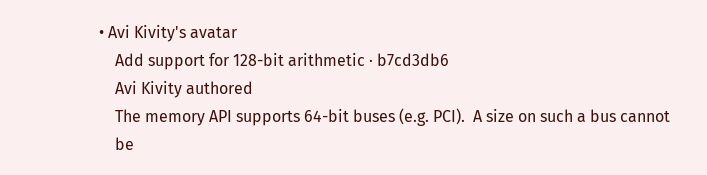• Avi Kivity's avatar
    Add support for 128-bit arithmetic · b7cd3db6
    Avi Kivity authored
    The memory API supports 64-bit buses (e.g. PCI).  A size on such a bus cannot
    be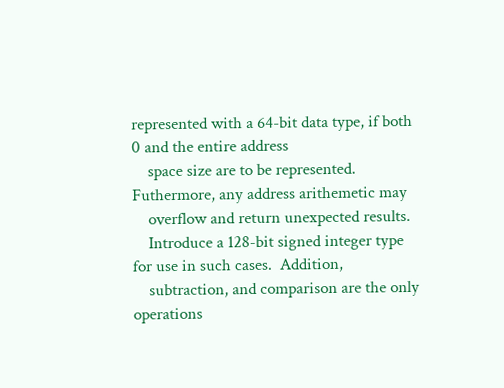represented with a 64-bit data type, if both 0 and the entire address
    space size are to be represented.  Futhermore, any address arithemetic may
    overflow and return unexpected results.
    Introduce a 128-bit signed integer type for use in such cases.  Addition,
    subtraction, and comparison are the only operations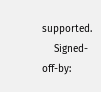supported.
    Signed-off-by: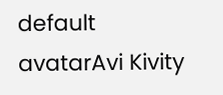default avatarAvi Kivity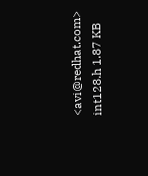<avi@redhat.com>
int128.h 1.87 KB